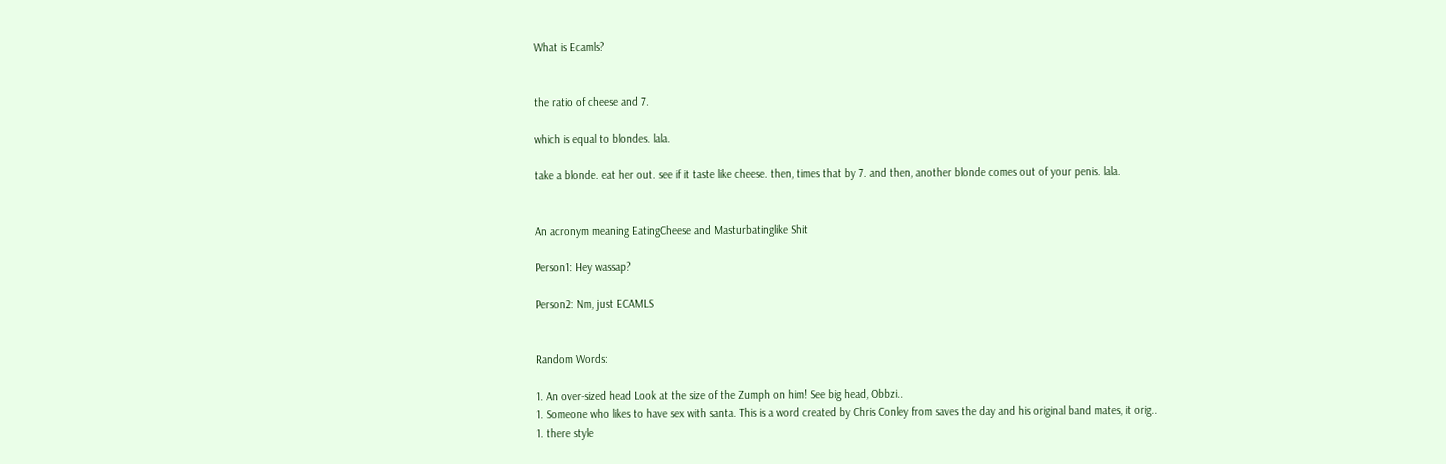What is Ecamls?


the ratio of cheese and 7.

which is equal to blondes. lala.

take a blonde. eat her out. see if it taste like cheese. then, times that by 7. and then, another blonde comes out of your penis. lala.


An acronym meaning EatingCheese and Masturbatinglike Shit

Person1: Hey wassap?

Person2: Nm, just ECAMLS


Random Words:

1. An over-sized head Look at the size of the Zumph on him! See big head, Obbzi..
1. Someone who likes to have sex with santa. This is a word created by Chris Conley from saves the day and his original band mates, it orig..
1. there style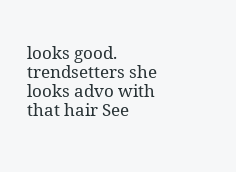looks good. trendsetters she looks advo with that hair See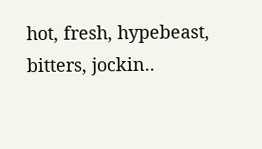hot, fresh, hypebeast, bitters, jockin..